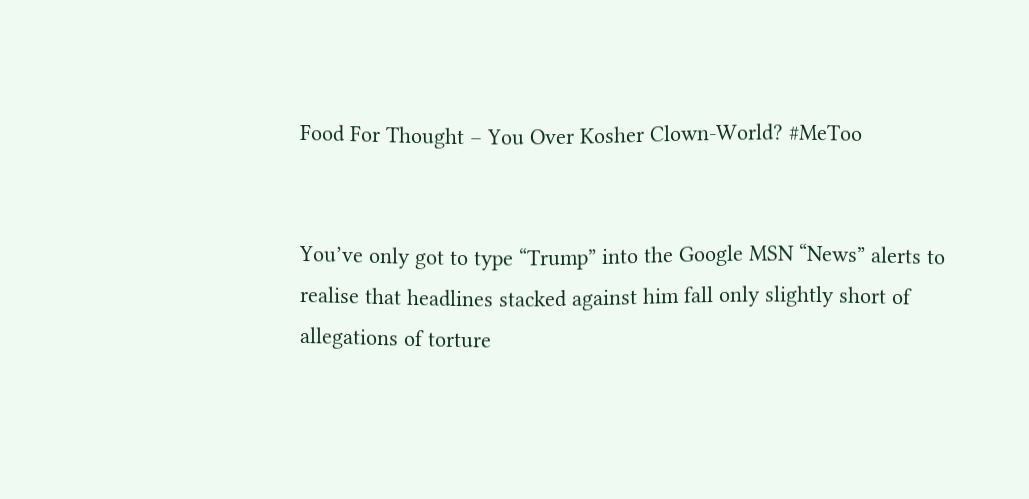Food For Thought – You Over Kosher Clown-World? #MeToo


You’ve only got to type “Trump” into the Google MSN “News” alerts to realise that headlines stacked against him fall only slightly short of allegations of torture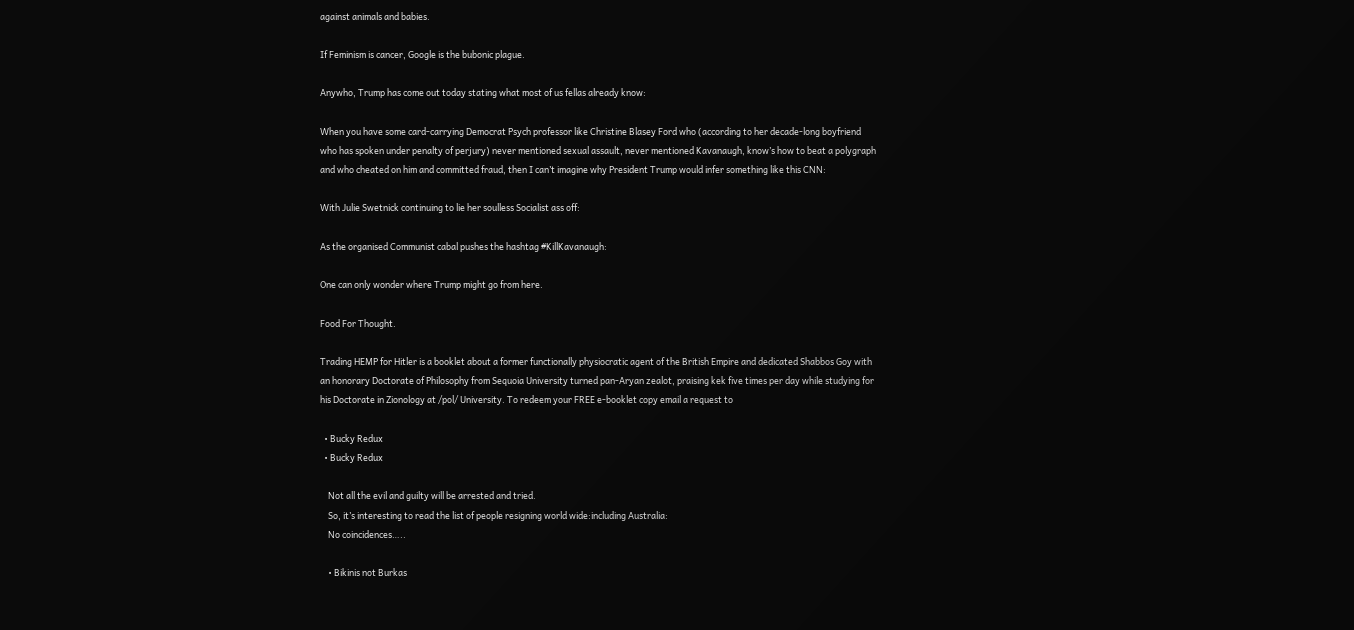against animals and babies.

If Feminism is cancer, Google is the bubonic plague.

Anywho, Trump has come out today stating what most of us fellas already know:

When you have some card-carrying Democrat Psych professor like Christine Blasey Ford who (according to her decade-long boyfriend who has spoken under penalty of perjury) never mentioned sexual assault, never mentioned Kavanaugh, know’s how to beat a polygraph and who cheated on him and committed fraud, then I can’t imagine why President Trump would infer something like this CNN:

With Julie Swetnick continuing to lie her soulless Socialist ass off:

As the organised Communist cabal pushes the hashtag #KillKavanaugh:

One can only wonder where Trump might go from here.

Food For Thought.

Trading HEMP for Hitler is a booklet about a former functionally physiocratic agent of the British Empire and dedicated Shabbos Goy with an honorary Doctorate of Philosophy from Sequoia University turned pan-Aryan zealot, praising kek five times per day while studying for his Doctorate in Zionology at /pol/ University. To redeem your FREE e-booklet copy email a request to

  • Bucky Redux
  • Bucky Redux

    Not all the evil and guilty will be arrested and tried.
    So, it’s interesting to read the list of people resigning world wide:including Australia:
    No coincidences…..

    • Bikinis not Burkas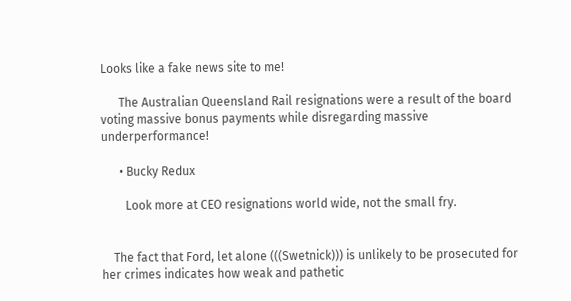Looks like a fake news site to me!

      The Australian Queensland Rail resignations were a result of the board voting massive bonus payments while disregarding massive underperformance!

      • Bucky Redux

        Look more at CEO resignations world wide, not the small fry.


    The fact that Ford, let alone (((Swetnick))) is unlikely to be prosecuted for her crimes indicates how weak and pathetic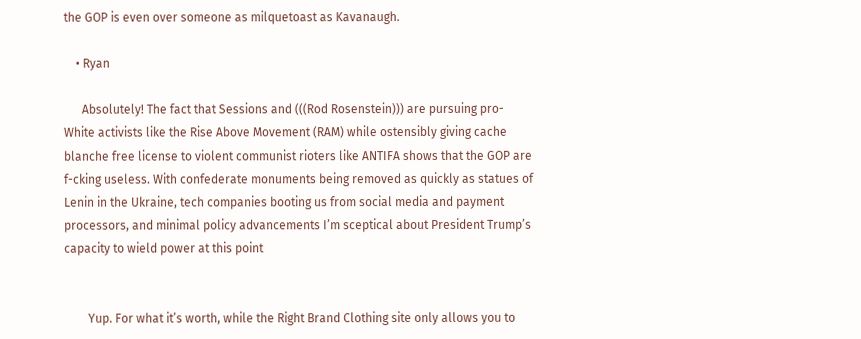the GOP is even over someone as milquetoast as Kavanaugh.

    • Ryan

      Absolutely! The fact that Sessions and (((Rod Rosenstein))) are pursuing pro-White activists like the Rise Above Movement (RAM) while ostensibly giving cache blanche free license to violent communist rioters like ANTIFA shows that the GOP are f-cking useless. With confederate monuments being removed as quickly as statues of Lenin in the Ukraine, tech companies booting us from social media and payment processors, and minimal policy advancements I’m sceptical about President Trump’s capacity to wield power at this point


        Yup. For what it’s worth, while the Right Brand Clothing site only allows you to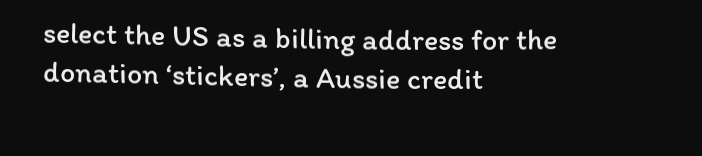select the US as a billing address for the donation ‘stickers’, a Aussie credit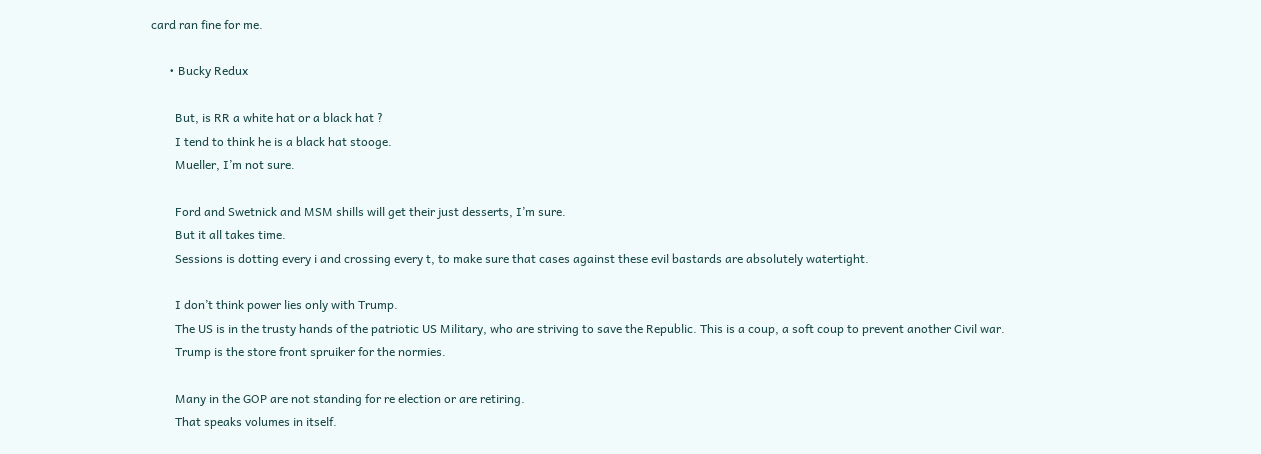card ran fine for me.

      • Bucky Redux

        But, is RR a white hat or a black hat ?
        I tend to think he is a black hat stooge.
        Mueller, I’m not sure.

        Ford and Swetnick and MSM shills will get their just desserts, I’m sure.
        But it all takes time.
        Sessions is dotting every i and crossing every t, to make sure that cases against these evil bastards are absolutely watertight.

        I don’t think power lies only with Trump.
        The US is in the trusty hands of the patriotic US Military, who are striving to save the Republic. This is a coup, a soft coup to prevent another Civil war.
        Trump is the store front spruiker for the normies.

        Many in the GOP are not standing for re election or are retiring.
        That speaks volumes in itself.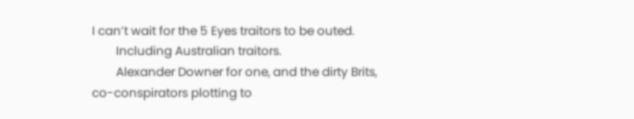I can’t wait for the 5 Eyes traitors to be outed.
        Including Australian traitors.
        Alexander Downer for one, and the dirty Brits, co-conspirators plotting to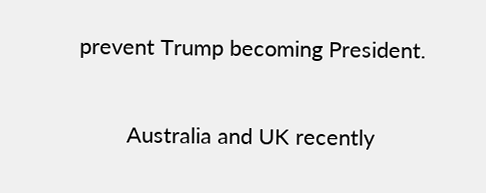prevent Trump becoming President.

        Australia and UK recently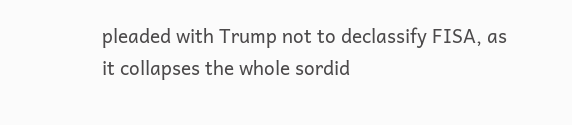pleaded with Trump not to declassify FISA, as it collapses the whole sordid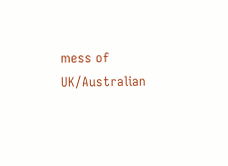mess of UK/Australian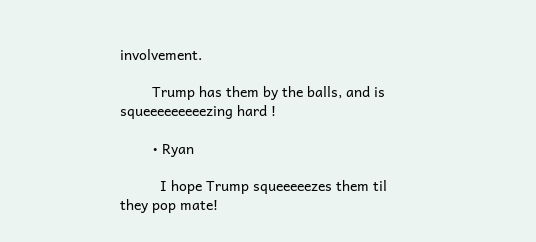involvement.

        Trump has them by the balls, and is squeeeeeeeeezing hard !

        • Ryan

          I hope Trump squeeeeezes them til they pop mate!